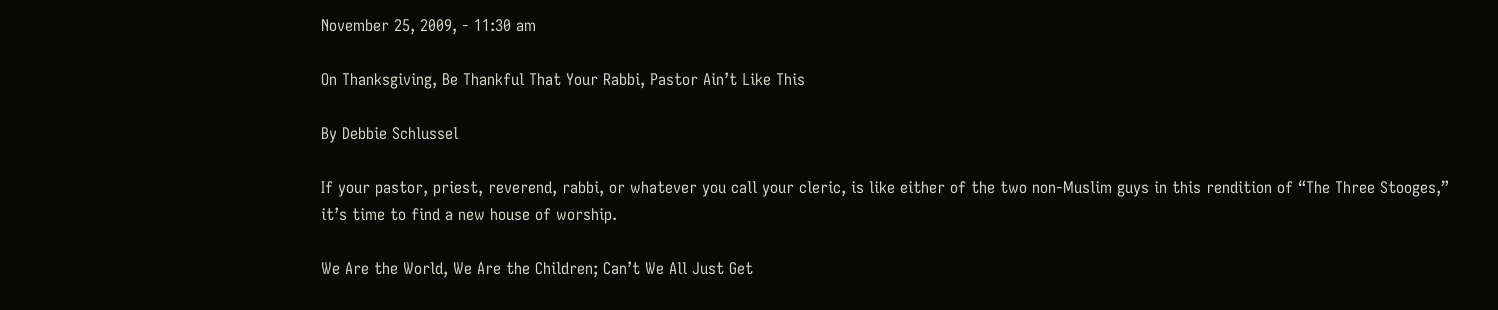November 25, 2009, - 11:30 am

On Thanksgiving, Be Thankful That Your Rabbi, Pastor Ain’t Like This

By Debbie Schlussel

If your pastor, priest, reverend, rabbi, or whatever you call your cleric, is like either of the two non-Muslim guys in this rendition of “The Three Stooges,” it’s time to find a new house of worship.

We Are the World, We Are the Children; Can’t We All Just Get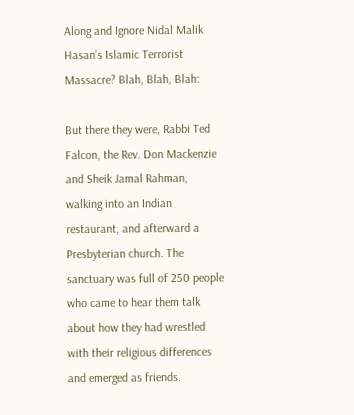Along and Ignore Nidal Malik Hasan’s Islamic Terrorist Massacre? Blah, Blah, Blah:

But there they were, Rabbi Ted Falcon, the Rev. Don Mackenzie and Sheik Jamal Rahman, walking into an Indian restaurant, and afterward a Presbyterian church. The sanctuary was full of 250 people who came to hear them talk about how they had wrestled with their religious differences and emerged as friends.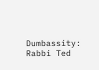Dumbassity: Rabbi Ted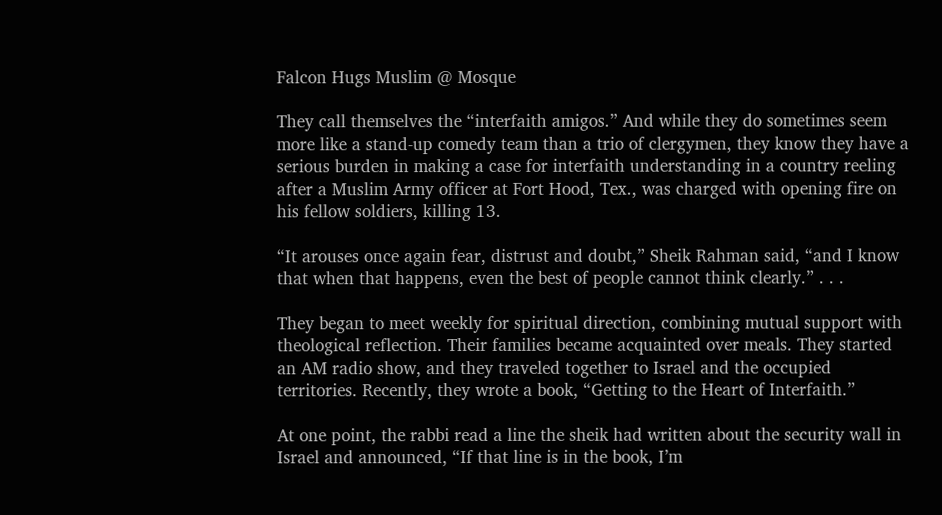Falcon Hugs Muslim @ Mosque

They call themselves the “interfaith amigos.” And while they do sometimes seem more like a stand-up comedy team than a trio of clergymen, they know they have a serious burden in making a case for interfaith understanding in a country reeling after a Muslim Army officer at Fort Hood, Tex., was charged with opening fire on his fellow soldiers, killing 13.

“It arouses once again fear, distrust and doubt,” Sheik Rahman said, “and I know that when that happens, even the best of people cannot think clearly.” . . .

They began to meet weekly for spiritual direction, combining mutual support with theological reflection. Their families became acquainted over meals. They started an AM radio show, and they traveled together to Israel and the occupied territories. Recently, they wrote a book, “Getting to the Heart of Interfaith.”

At one point, the rabbi read a line the sheik had written about the security wall in Israel and announced, “If that line is in the book, I’m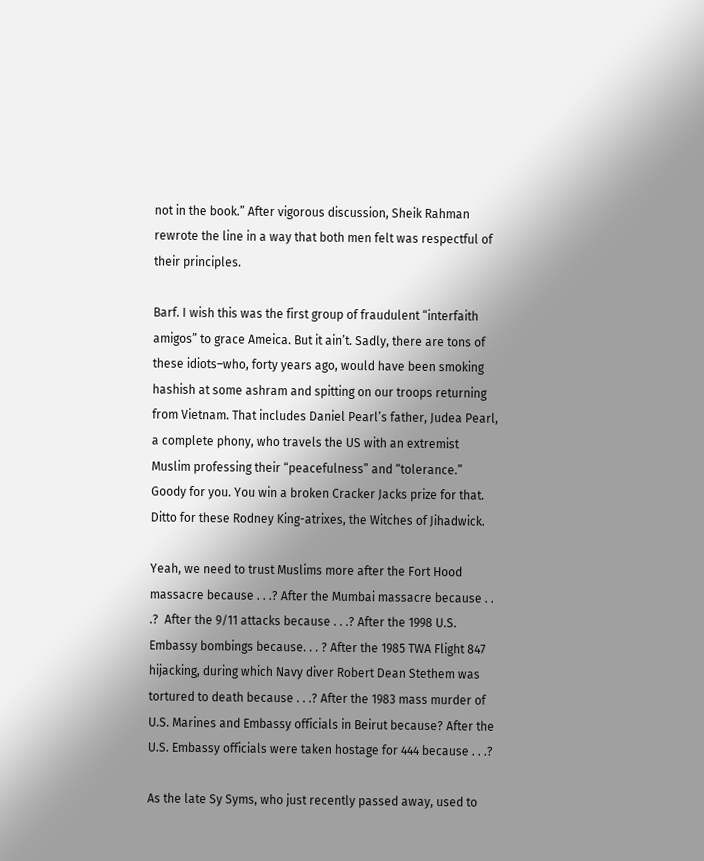not in the book.” After vigorous discussion, Sheik Rahman rewrote the line in a way that both men felt was respectful of their principles.

Barf. I wish this was the first group of fraudulent “interfaith amigos” to grace Ameica. But it ain’t. Sadly, there are tons of these idiots–who, forty years ago, would have been smoking hashish at some ashram and spitting on our troops returning from Vietnam. That includes Daniel Pearl’s father, Judea Pearl, a complete phony, who travels the US with an extremist Muslim professing their “peacefulness” and “tolerance.” Goody for you. You win a broken Cracker Jacks prize for that.  Ditto for these Rodney King-atrixes, the Witches of Jihadwick.

Yeah, we need to trust Muslims more after the Fort Hood massacre because . . .? After the Mumbai massacre because . . .?  After the 9/11 attacks because . . .? After the 1998 U.S. Embassy bombings because. . . ? After the 1985 TWA Flight 847 hijacking, during which Navy diver Robert Dean Stethem was tortured to death because . . .? After the 1983 mass murder of U.S. Marines and Embassy officials in Beirut because? After the U.S. Embassy officials were taken hostage for 444 because . . .?

As the late Sy Syms, who just recently passed away, used to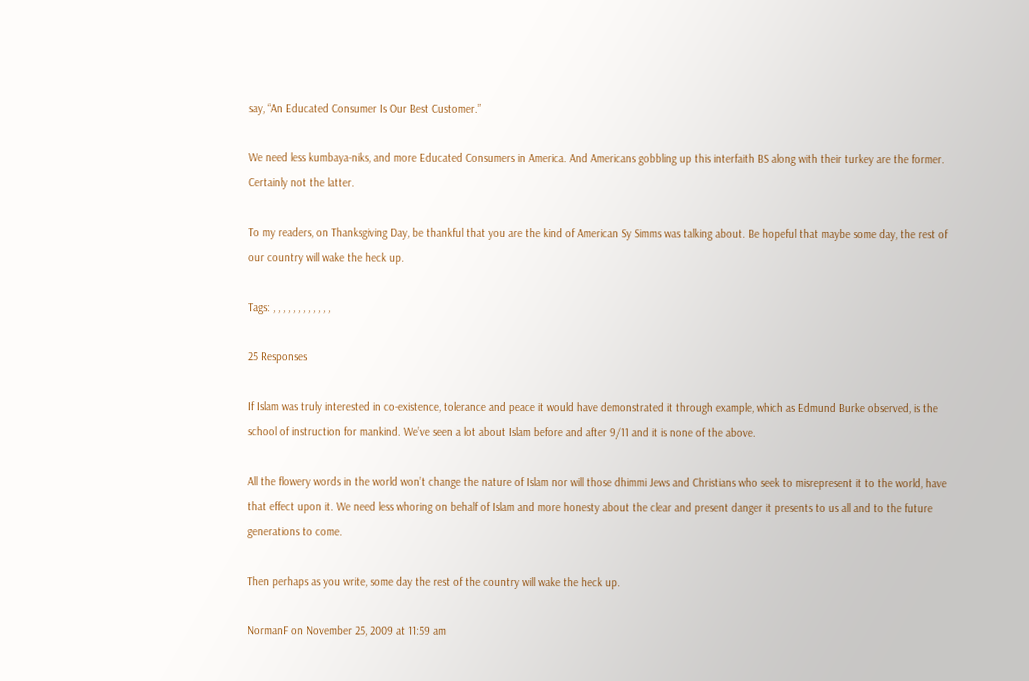say, “An Educated Consumer Is Our Best Customer.”

We need less kumbaya-niks, and more Educated Consumers in America. And Americans gobbling up this interfaith BS along with their turkey are the former. Certainly not the latter.

To my readers, on Thanksgiving Day, be thankful that you are the kind of American Sy Simms was talking about. Be hopeful that maybe some day, the rest of our country will wake the heck up.

Tags: , , , , , , , , , , , ,

25 Responses

If Islam was truly interested in co-existence, tolerance and peace it would have demonstrated it through example, which as Edmund Burke observed, is the school of instruction for mankind. We’ve seen a lot about Islam before and after 9/11 and it is none of the above.

All the flowery words in the world won’t change the nature of Islam nor will those dhimmi Jews and Christians who seek to misrepresent it to the world, have that effect upon it. We need less whoring on behalf of Islam and more honesty about the clear and present danger it presents to us all and to the future generations to come.

Then perhaps as you write, some day the rest of the country will wake the heck up.

NormanF on November 25, 2009 at 11:59 am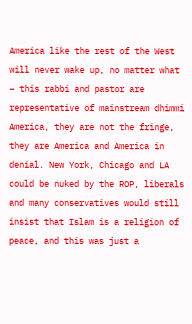America like the rest of the West will never wake up, no matter what – this rabbi and pastor are representative of mainstream dhimmi America, they are not the fringe, they are America and America in denial. New York, Chicago and LA could be nuked by the ROP, liberals and many conservatives would still insist that Islam is a religion of peace, and this was just a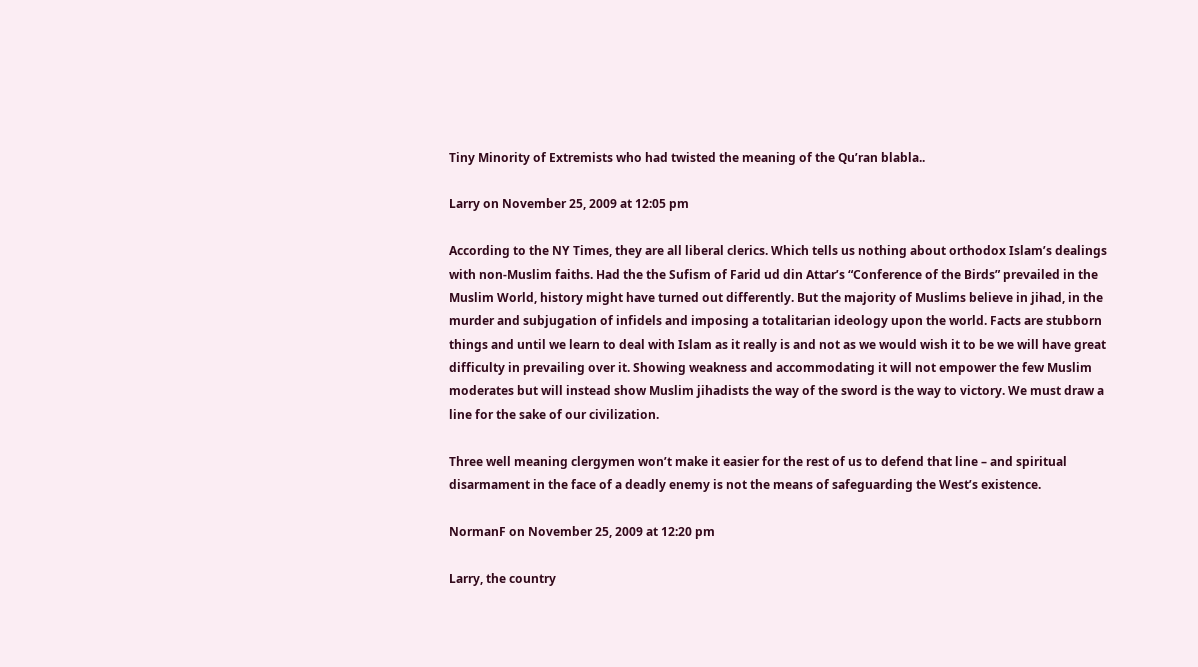Tiny Minority of Extremists who had twisted the meaning of the Qu’ran blabla..

Larry on November 25, 2009 at 12:05 pm

According to the NY Times, they are all liberal clerics. Which tells us nothing about orthodox Islam’s dealings with non-Muslim faiths. Had the the Sufism of Farid ud din Attar’s “Conference of the Birds” prevailed in the Muslim World, history might have turned out differently. But the majority of Muslims believe in jihad, in the murder and subjugation of infidels and imposing a totalitarian ideology upon the world. Facts are stubborn things and until we learn to deal with Islam as it really is and not as we would wish it to be we will have great difficulty in prevailing over it. Showing weakness and accommodating it will not empower the few Muslim moderates but will instead show Muslim jihadists the way of the sword is the way to victory. We must draw a line for the sake of our civilization.

Three well meaning clergymen won’t make it easier for the rest of us to defend that line – and spiritual disarmament in the face of a deadly enemy is not the means of safeguarding the West’s existence.

NormanF on November 25, 2009 at 12:20 pm

Larry, the country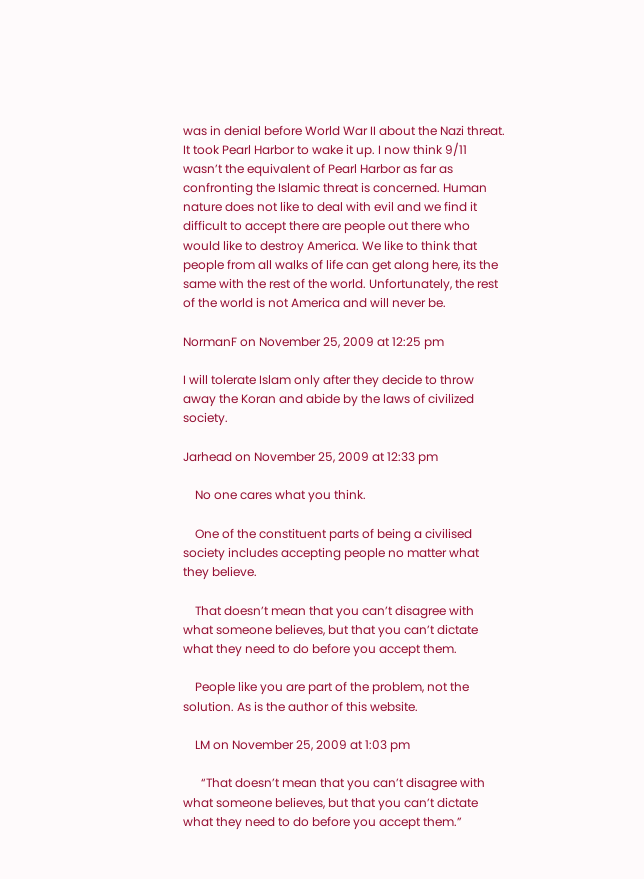was in denial before World War II about the Nazi threat. It took Pearl Harbor to wake it up. I now think 9/11 wasn’t the equivalent of Pearl Harbor as far as confronting the Islamic threat is concerned. Human nature does not like to deal with evil and we find it difficult to accept there are people out there who would like to destroy America. We like to think that people from all walks of life can get along here, its the same with the rest of the world. Unfortunately, the rest of the world is not America and will never be.

NormanF on November 25, 2009 at 12:25 pm

I will tolerate Islam only after they decide to throw away the Koran and abide by the laws of civilized society.

Jarhead on November 25, 2009 at 12:33 pm

    No one cares what you think.

    One of the constituent parts of being a civilised society includes accepting people no matter what they believe.

    That doesn’t mean that you can’t disagree with what someone believes, but that you can’t dictate what they need to do before you accept them.

    People like you are part of the problem, not the solution. As is the author of this website.

    LM on November 25, 2009 at 1:03 pm

      “That doesn’t mean that you can’t disagree with what someone believes, but that you can’t dictate what they need to do before you accept them.”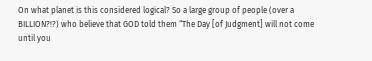On what planet is this considered logical? So a large group of people (over a BILLION?!?) who believe that GOD told them “The Day [of Judgment] will not come until you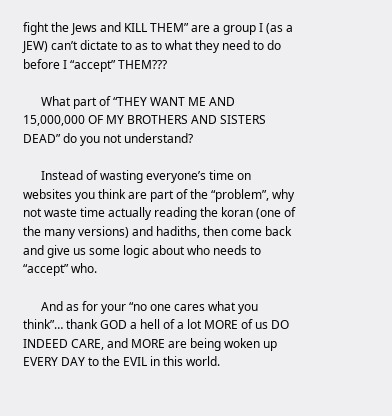fight the Jews and KILL THEM” are a group I (as a JEW) can’t dictate to as to what they need to do before I “accept” THEM???

      What part of “THEY WANT ME AND 15,000,000 OF MY BROTHERS AND SISTERS DEAD” do you not understand?

      Instead of wasting everyone’s time on websites you think are part of the “problem”, why not waste time actually reading the koran (one of the many versions) and hadiths, then come back and give us some logic about who needs to “accept” who.

      And as for your “no one cares what you think”… thank GOD a hell of a lot MORE of us DO INDEED CARE, and MORE are being woken up EVERY DAY to the EVIL in this world.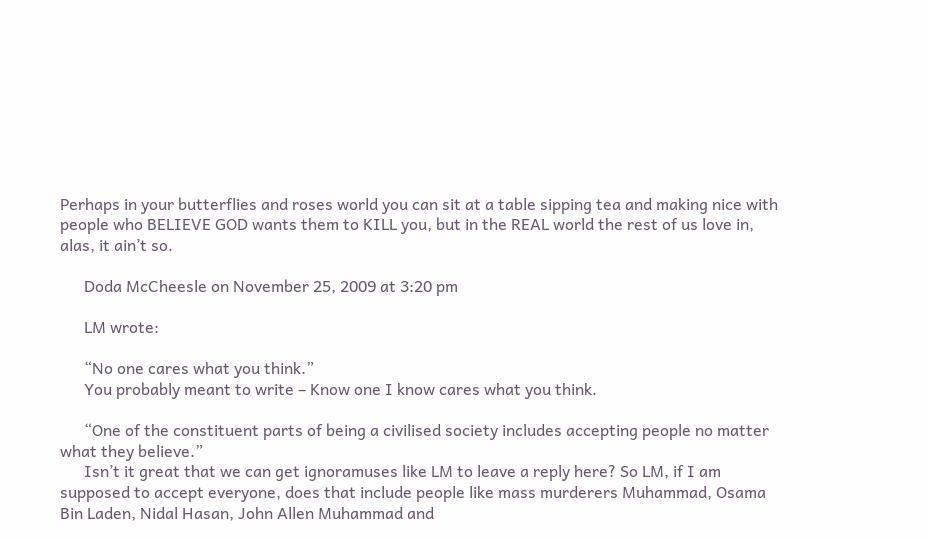Perhaps in your butterflies and roses world you can sit at a table sipping tea and making nice with people who BELIEVE GOD wants them to KILL you, but in the REAL world the rest of us love in, alas, it ain’t so.

      Doda McCheesle on November 25, 2009 at 3:20 pm

      LM wrote:

      “No one cares what you think.”
      You probably meant to write – Know one I know cares what you think.

      “One of the constituent parts of being a civilised society includes accepting people no matter what they believe.”
      Isn’t it great that we can get ignoramuses like LM to leave a reply here? So LM, if I am supposed to accept everyone, does that include people like mass murderers Muhammad, Osama Bin Laden, Nidal Hasan, John Allen Muhammad and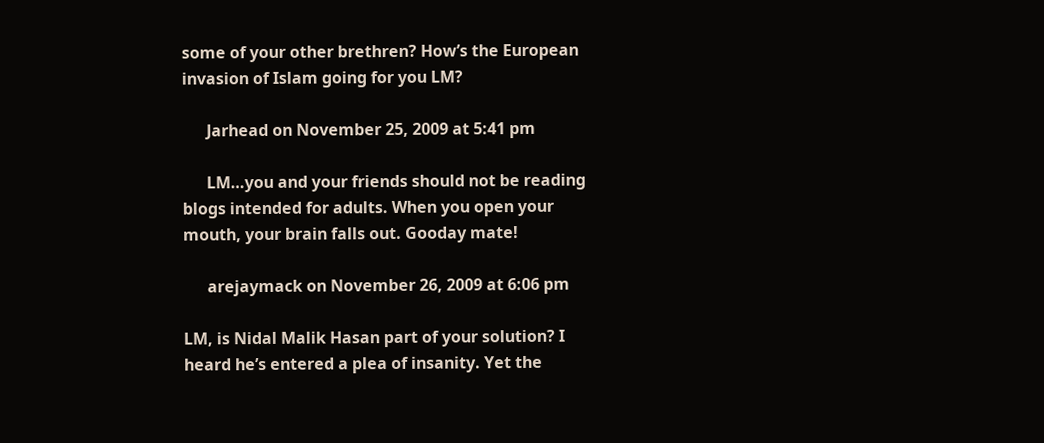some of your other brethren? How’s the European invasion of Islam going for you LM?

      Jarhead on November 25, 2009 at 5:41 pm

      LM…you and your friends should not be reading blogs intended for adults. When you open your mouth, your brain falls out. Gooday mate!

      arejaymack on November 26, 2009 at 6:06 pm

LM, is Nidal Malik Hasan part of your solution? I heard he’s entered a plea of insanity. Yet the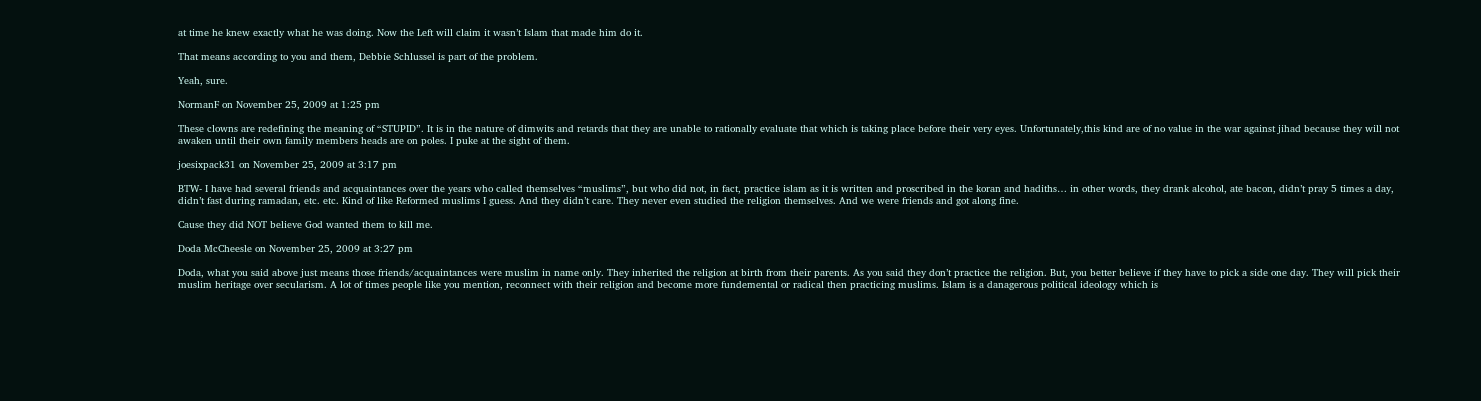at time he knew exactly what he was doing. Now the Left will claim it wasn’t Islam that made him do it.

That means according to you and them, Debbie Schlussel is part of the problem.

Yeah, sure.

NormanF on November 25, 2009 at 1:25 pm

These clowns are redefining the meaning of “STUPID”. It is in the nature of dimwits and retards that they are unable to rationally evaluate that which is taking place before their very eyes. Unfortunately,this kind are of no value in the war against jihad because they will not awaken until their own family members heads are on poles. I puke at the sight of them.

joesixpack31 on November 25, 2009 at 3:17 pm

BTW- I have had several friends and acquaintances over the years who called themselves “muslims”, but who did not, in fact, practice islam as it is written and proscribed in the koran and hadiths… in other words, they drank alcohol, ate bacon, didn’t pray 5 times a day, didn’t fast during ramadan, etc. etc. Kind of like Reformed muslims I guess. And they didn’t care. They never even studied the religion themselves. And we were friends and got along fine.

Cause they did NOT believe God wanted them to kill me.

Doda McCheesle on November 25, 2009 at 3:27 pm

Doda, what you said above just means those friends/acquaintances were muslim in name only. They inherited the religion at birth from their parents. As you said they don’t practice the religion. But, you better believe if they have to pick a side one day. They will pick their muslim heritage over secularism. A lot of times people like you mention, reconnect with their religion and become more fundemental or radical then practicing muslims. Islam is a danagerous political ideology which is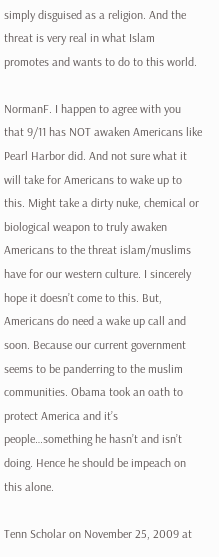simply disguised as a religion. And the threat is very real in what Islam promotes and wants to do to this world.

NormanF. I happen to agree with you that 9/11 has NOT awaken Americans like Pearl Harbor did. And not sure what it will take for Americans to wake up to this. Might take a dirty nuke, chemical or biological weapon to truly awaken Americans to the threat islam/muslims have for our western culture. I sincerely hope it doesn’t come to this. But, Americans do need a wake up call and soon. Because our current government seems to be panderring to the muslim communities. Obama took an oath to protect America and it’s people…something he hasn’t and isn’t doing. Hence he should be impeach on this alone.

Tenn Scholar on November 25, 2009 at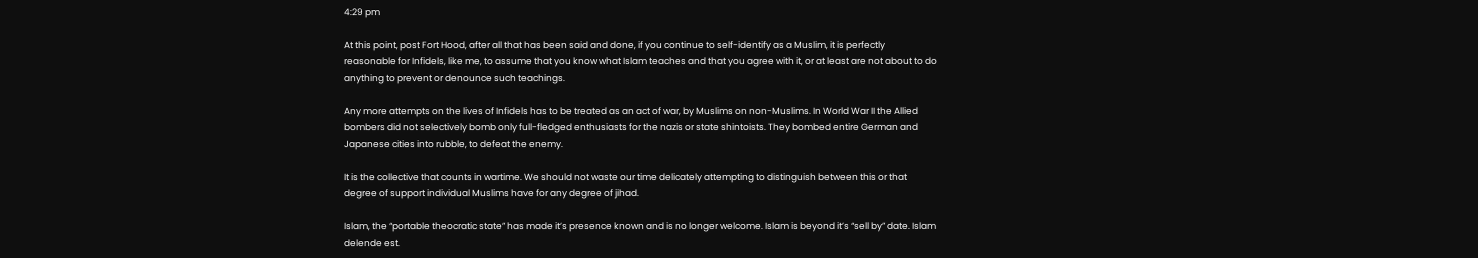4:29 pm

At this point, post Fort Hood, after all that has been said and done, if you continue to self-identify as a Muslim, it is perfectly reasonable for Infidels, like me, to assume that you know what Islam teaches and that you agree with it, or at least are not about to do anything to prevent or denounce such teachings.

Any more attempts on the lives of Infidels has to be treated as an act of war, by Muslims on non-Muslims. In World War II the Allied bombers did not selectively bomb only full-fledged enthusiasts for the nazis or state shintoists. They bombed entire German and Japanese cities into rubble, to defeat the enemy.

It is the collective that counts in wartime. We should not waste our time delicately attempting to distinguish between this or that degree of support individual Muslims have for any degree of jihad.

Islam, the “portable theocratic state” has made it’s presence known and is no longer welcome. Islam is beyond it’s “sell by” date. Islam delende est.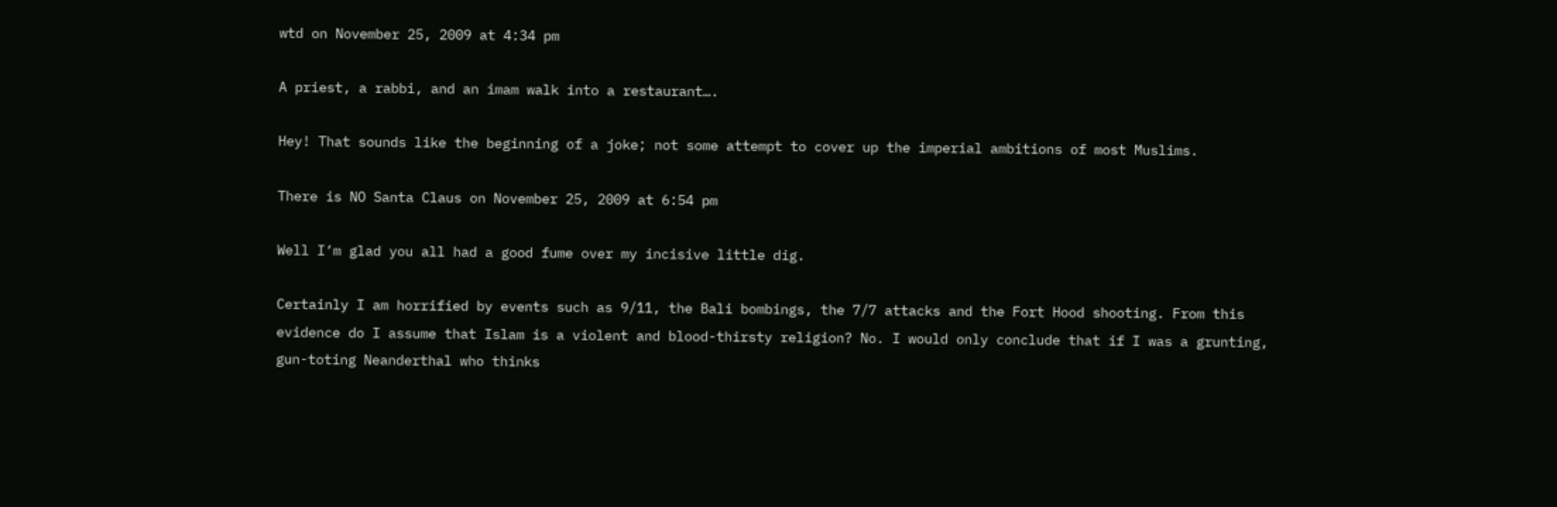wtd on November 25, 2009 at 4:34 pm

A priest, a rabbi, and an imam walk into a restaurant….

Hey! That sounds like the beginning of a joke; not some attempt to cover up the imperial ambitions of most Muslims.

There is NO Santa Claus on November 25, 2009 at 6:54 pm

Well I’m glad you all had a good fume over my incisive little dig.

Certainly I am horrified by events such as 9/11, the Bali bombings, the 7/7 attacks and the Fort Hood shooting. From this evidence do I assume that Islam is a violent and blood-thirsty religion? No. I would only conclude that if I was a grunting, gun-toting Neanderthal who thinks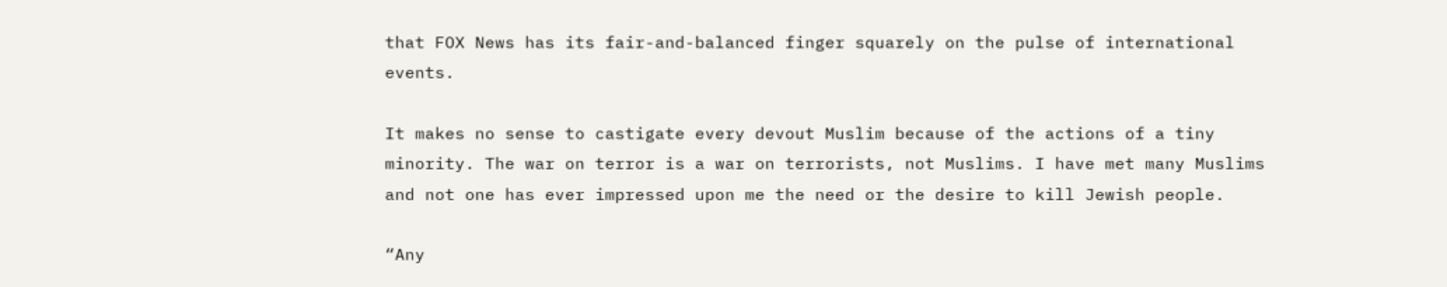that FOX News has its fair-and-balanced finger squarely on the pulse of international events.

It makes no sense to castigate every devout Muslim because of the actions of a tiny minority. The war on terror is a war on terrorists, not Muslims. I have met many Muslims and not one has ever impressed upon me the need or the desire to kill Jewish people.

“Any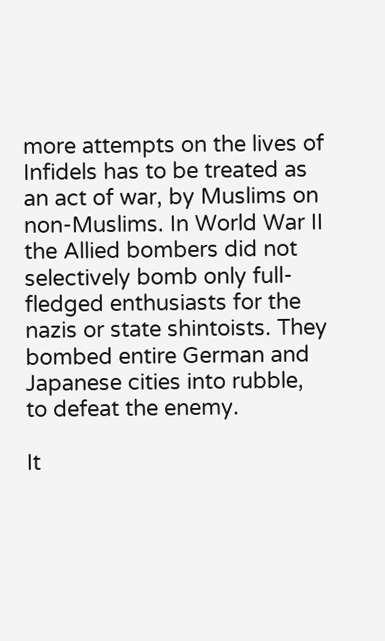more attempts on the lives of Infidels has to be treated as an act of war, by Muslims on non-Muslims. In World War II the Allied bombers did not selectively bomb only full-fledged enthusiasts for the nazis or state shintoists. They bombed entire German and Japanese cities into rubble, to defeat the enemy.

It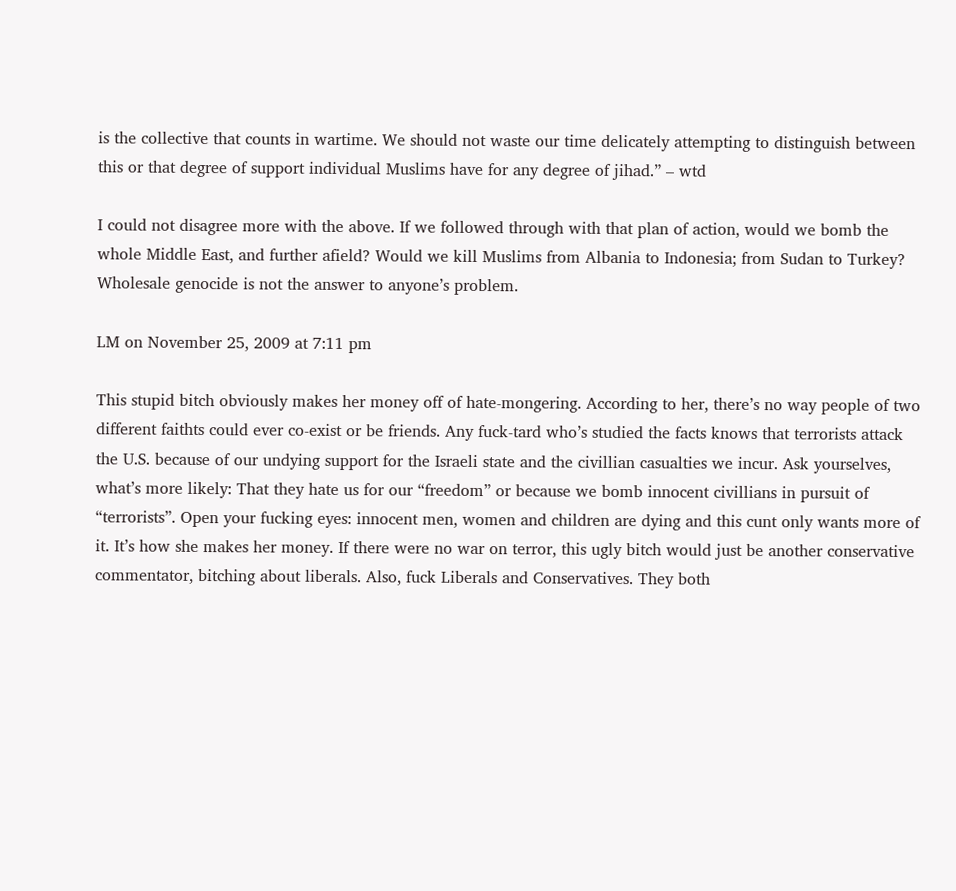is the collective that counts in wartime. We should not waste our time delicately attempting to distinguish between this or that degree of support individual Muslims have for any degree of jihad.” – wtd

I could not disagree more with the above. If we followed through with that plan of action, would we bomb the whole Middle East, and further afield? Would we kill Muslims from Albania to Indonesia; from Sudan to Turkey? Wholesale genocide is not the answer to anyone’s problem.

LM on November 25, 2009 at 7:11 pm

This stupid bitch obviously makes her money off of hate-mongering. According to her, there’s no way people of two different faithts could ever co-exist or be friends. Any fuck-tard who’s studied the facts knows that terrorists attack the U.S. because of our undying support for the Israeli state and the civillian casualties we incur. Ask yourselves, what’s more likely: That they hate us for our “freedom” or because we bomb innocent civillians in pursuit of “terrorists”. Open your fucking eyes: innocent men, women and children are dying and this cunt only wants more of it. It’s how she makes her money. If there were no war on terror, this ugly bitch would just be another conservative commentator, bitching about liberals. Also, fuck Liberals and Conservatives. They both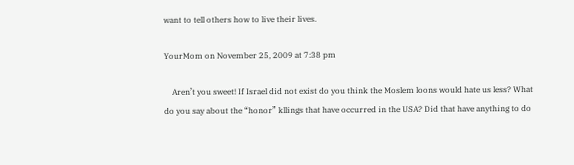want to tell others how to live their lives.

YourMom on November 25, 2009 at 7:38 pm

    Aren’t you sweet! If Israel did not exist do you think the Moslem loons would hate us less? What do you say about the “honor” kllings that have occurred in the USA? Did that have anything to do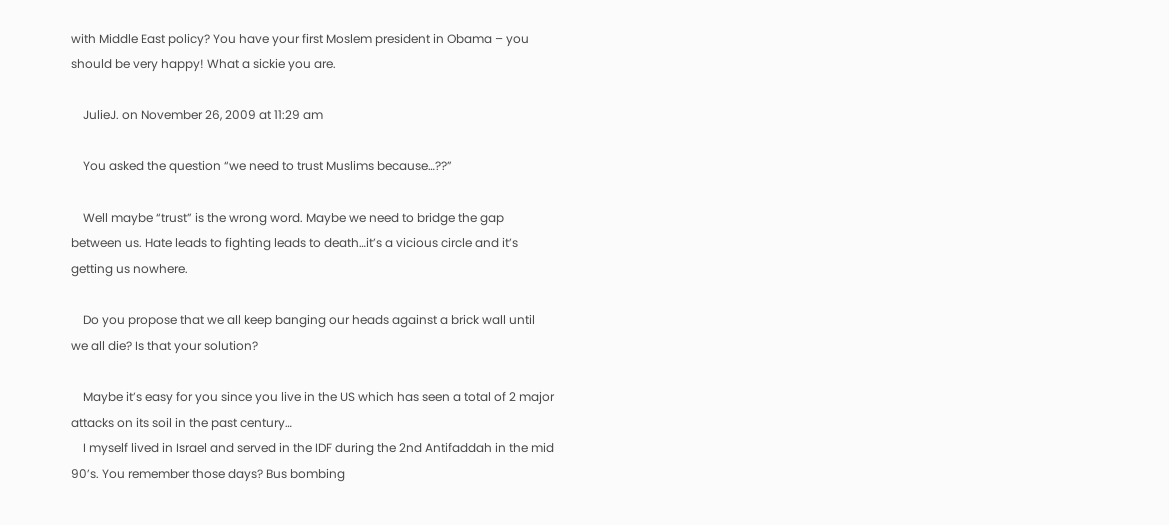with Middle East policy? You have your first Moslem president in Obama – you should be very happy! What a sickie you are.

    JulieJ. on November 26, 2009 at 11:29 am

    You asked the question “we need to trust Muslims because…??”

    Well maybe “trust” is the wrong word. Maybe we need to bridge the gap between us. Hate leads to fighting leads to death…it’s a vicious circle and it’s getting us nowhere.

    Do you propose that we all keep banging our heads against a brick wall until we all die? Is that your solution?

    Maybe it’s easy for you since you live in the US which has seen a total of 2 major attacks on its soil in the past century…
    I myself lived in Israel and served in the IDF during the 2nd Antifaddah in the mid 90’s. You remember those days? Bus bombing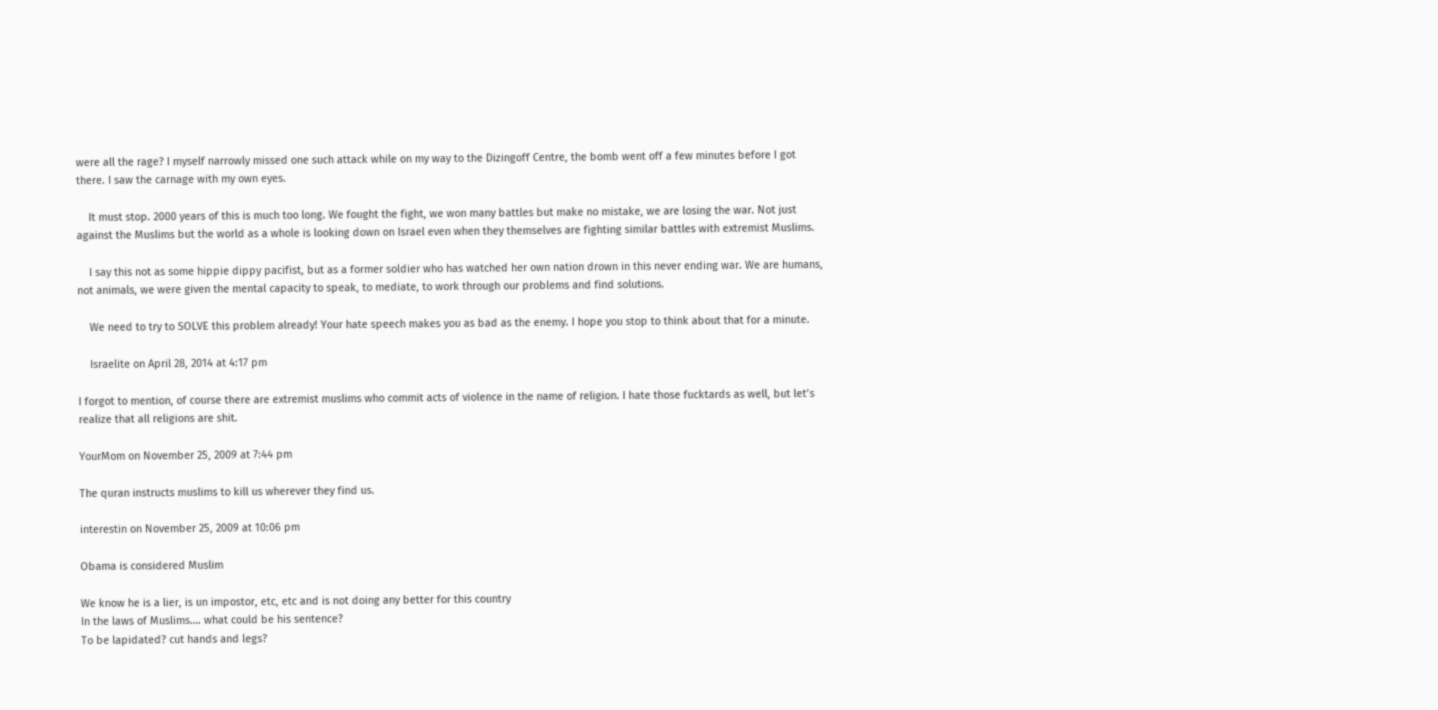were all the rage? I myself narrowly missed one such attack while on my way to the Dizingoff Centre, the bomb went off a few minutes before I got there. I saw the carnage with my own eyes.

    It must stop. 2000 years of this is much too long. We fought the fight, we won many battles but make no mistake, we are losing the war. Not just against the Muslims but the world as a whole is looking down on Israel even when they themselves are fighting similar battles with extremist Muslims.

    I say this not as some hippie dippy pacifist, but as a former soldier who has watched her own nation drown in this never ending war. We are humans, not animals, we were given the mental capacity to speak, to mediate, to work through our problems and find solutions.

    We need to try to SOLVE this problem already! Your hate speech makes you as bad as the enemy. I hope you stop to think about that for a minute.

    Israelite on April 28, 2014 at 4:17 pm

I forgot to mention, of course there are extremist muslims who commit acts of violence in the name of religion. I hate those fucktards as well, but let’s realize that all religions are shit.

YourMom on November 25, 2009 at 7:44 pm

The quran instructs muslims to kill us wherever they find us.

interestin on November 25, 2009 at 10:06 pm

Obama is considered Muslim

We know he is a lier, is un impostor, etc, etc and is not doing any better for this country
In the laws of Muslims…. what could be his sentence?
To be lapidated? cut hands and legs?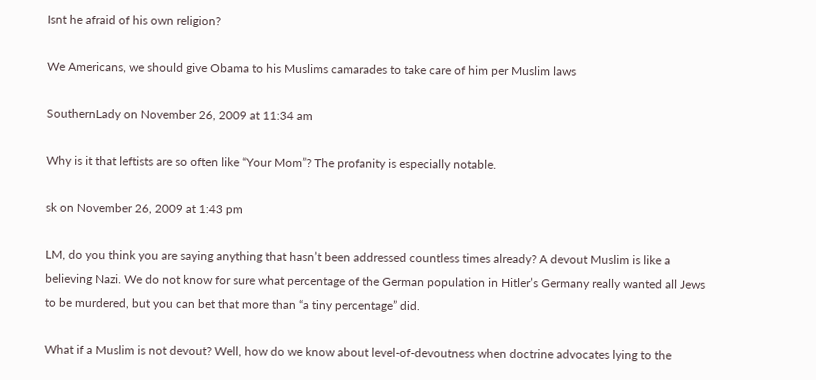Isnt he afraid of his own religion?

We Americans, we should give Obama to his Muslims camarades to take care of him per Muslim laws

SouthernLady on November 26, 2009 at 11:34 am

Why is it that leftists are so often like “Your Mom”? The profanity is especially notable.

sk on November 26, 2009 at 1:43 pm

LM, do you think you are saying anything that hasn’t been addressed countless times already? A devout Muslim is like a believing Nazi. We do not know for sure what percentage of the German population in Hitler’s Germany really wanted all Jews to be murdered, but you can bet that more than “a tiny percentage” did.

What if a Muslim is not devout? Well, how do we know about level-of-devoutness when doctrine advocates lying to the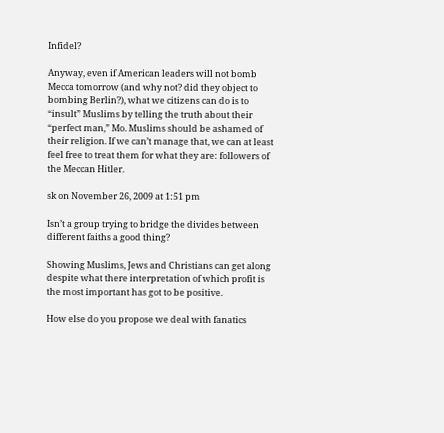Infidel?

Anyway, even if American leaders will not bomb Mecca tomorrow (and why not? did they object to bombing Berlin?), what we citizens can do is to “insult” Muslims by telling the truth about their “perfect man,” Mo. Muslims should be ashamed of their religion. If we can’t manage that, we can at least feel free to treat them for what they are: followers of the Meccan Hitler.

sk on November 26, 2009 at 1:51 pm

Isn’t a group trying to bridge the divides between different faiths a good thing?

Showing Muslims, Jews and Christians can get along despite what there interpretation of which profit is the most important has got to be positive.

How else do you propose we deal with fanatics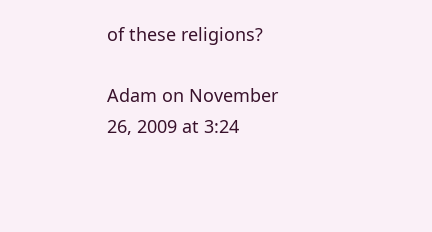of these religions?

Adam on November 26, 2009 at 3:24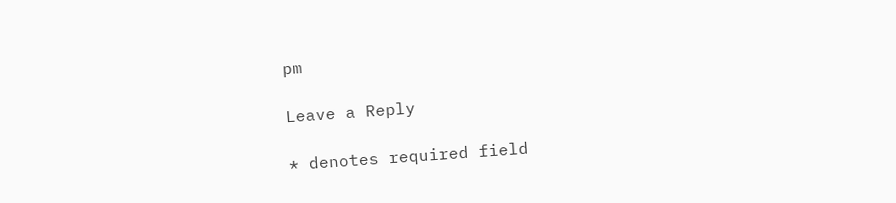pm

Leave a Reply

* denotes required field